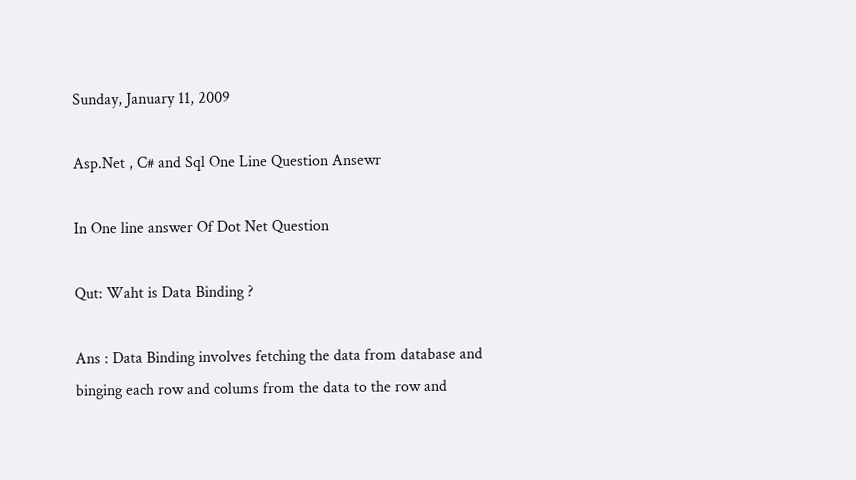Sunday, January 11, 2009

Asp.Net , C# and Sql One Line Question Ansewr

In One line answer Of Dot Net Question

Qut: Waht is Data Binding ?

Ans : Data Binding involves fetching the data from database and binging each row and colums from the data to the row and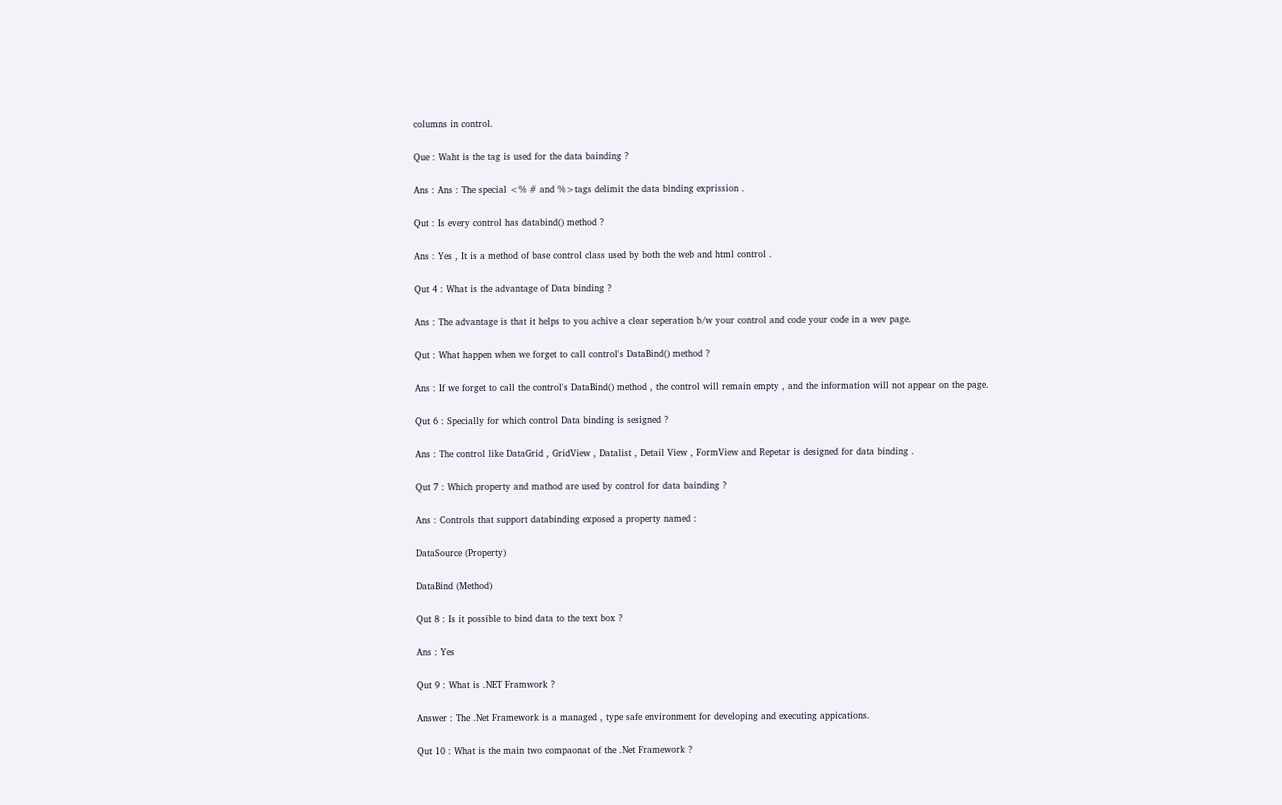columns in control.

Que : Waht is the tag is used for the data bainding ?

Ans : Ans : The special <% # and %>tags delimit the data binding exprission .

Qut : Is every control has databind() method ?

Ans : Yes , It is a method of base control class used by both the web and html control .

Qut 4 : What is the advantage of Data binding ?

Ans : The advantage is that it helps to you achive a clear seperation b/w your control and code your code in a wev page.

Qut : What happen when we forget to call control's DataBind() method ?

Ans : If we forget to call the control's DataBind() method , the control will remain empty , and the information will not appear on the page.

Qut 6 : Specially for which control Data binding is sesigned ?

Ans : The control like DataGrid , GridView , Datalist , Detail View , FormView and Repetar is designed for data binding .

Qut 7 : Which property and mathod are used by control for data bainding ?

Ans : Controls that support databinding exposed a property named :

DataSource (Property)

DataBind (Method)

Qut 8 : Is it possible to bind data to the text box ?

Ans : Yes

Qut 9 : What is .NET Framwork ?

Answer : The .Net Framework is a managed , type safe environment for developing and executing appications.

Qut 10 : What is the main two compaonat of the .Net Framework ?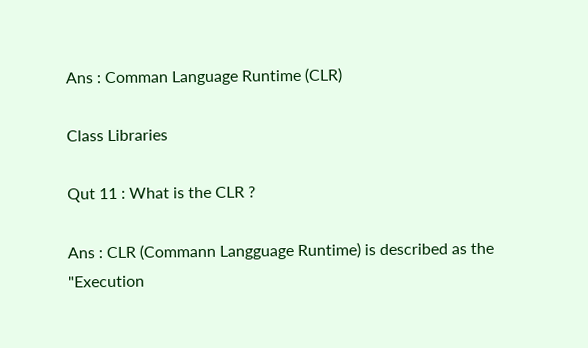Ans : Comman Language Runtime (CLR)

Class Libraries

Qut 11 : What is the CLR ?

Ans : CLR (Commann Langguage Runtime) is described as the "Execution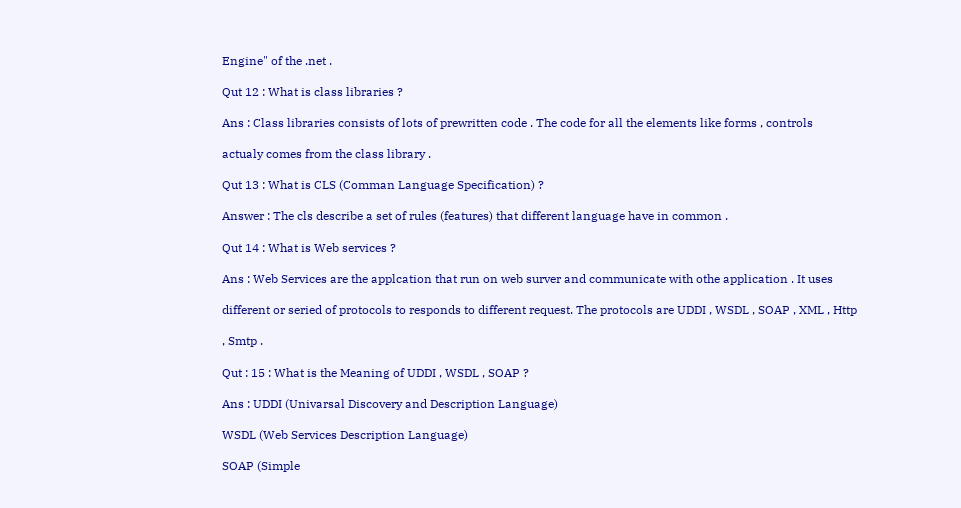Engine" of the .net .

Qut 12 : What is class libraries ?

Ans : Class libraries consists of lots of prewritten code . The code for all the elements like forms , controls

actualy comes from the class library .

Qut 13 : What is CLS (Comman Language Specification) ?

Answer : The cls describe a set of rules (features) that different language have in common .

Qut 14 : What is Web services ?

Ans : Web Services are the applcation that run on web surver and communicate with othe application . It uses

different or seried of protocols to responds to different request. The protocols are UDDI , WSDL , SOAP , XML , Http

, Smtp .

Qut : 15 : What is the Meaning of UDDI , WSDL , SOAP ?

Ans : UDDI (Univarsal Discovery and Description Language)

WSDL (Web Services Description Language)

SOAP (Simple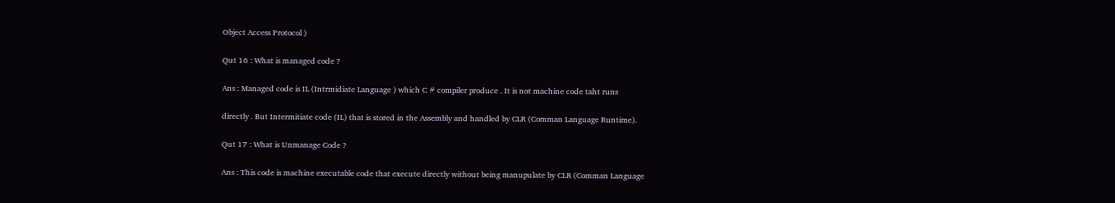Object Access Protocol )

Qut 16 : What is managed code ?

Ans : Managed code is IL (Intrmidiate Language ) which C # compiler produce . It is not machine code taht runs

directly . But Intermitiate code (IL) that is stored in the Assembly and handled by CLR (Comman Language Runtime).

Qut 17 : What is Unmanage Code ?

Ans : This code is machine executable code that execute directly without being manupulate by CLR (Comman Language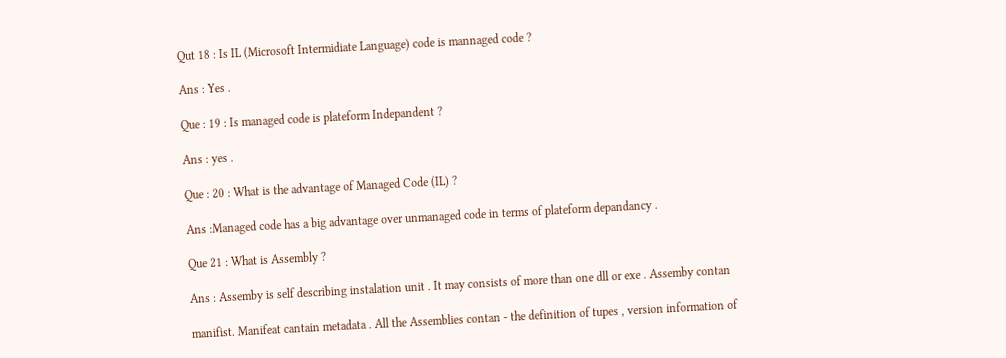Qut 18 : Is IL (Microsoft Intermidiate Language) code is mannaged code ?

Ans : Yes .

Que : 19 : Is managed code is plateform Indepandent ?

Ans : yes .

Que : 20 : What is the advantage of Managed Code (IL) ?

Ans :Managed code has a big advantage over unmanaged code in terms of plateform depandancy .

Que 21 : What is Assembly ?

Ans : Assemby is self describing instalation unit . It may consists of more than one dll or exe . Assemby contan

manifist. Manifeat cantain metadata . All the Assemblies contan - the definition of tupes , version information of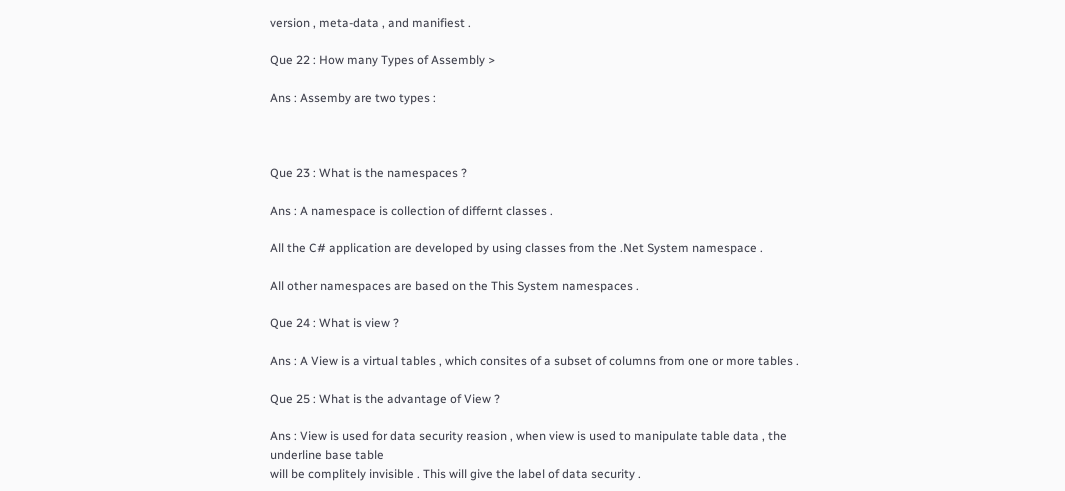version , meta-data , and manifiest .

Que 22 : How many Types of Assembly >

Ans : Assemby are two types :



Que 23 : What is the namespaces ?

Ans : A namespace is collection of differnt classes .

All the C# application are developed by using classes from the .Net System namespace .

All other namespaces are based on the This System namespaces .

Que 24 : What is view ?

Ans : A View is a virtual tables , which consites of a subset of columns from one or more tables .

Que 25 : What is the advantage of View ?

Ans : View is used for data security reasion , when view is used to manipulate table data , the underline base table
will be complitely invisible . This will give the label of data security .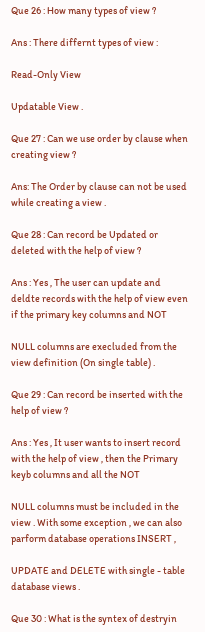Que 26 : How many types of view ?

Ans : There differnt types of view :

Read-Only View

Updatable View .

Que 27 : Can we use order by clause when creating view ?

Ans: The Order by clause can not be used while creating a view .

Que 28 : Can record be Updated or deleted with the help of view ?

Ans : Yes , The user can update and deldte records with the help of view even if the primary key columns and NOT

NULL columns are execluded from the view definition (On single table) .

Que 29 : Can record be inserted with the help of view ?

Ans : Yes , It user wants to insert record with the help of view , then the Primary keyb columns and all the NOT

NULL columns must be included in the view . With some exception , we can also parform database operations INSERT ,

UPDATE and DELETE with single - table database views .

Que 30 : What is the syntex of destryin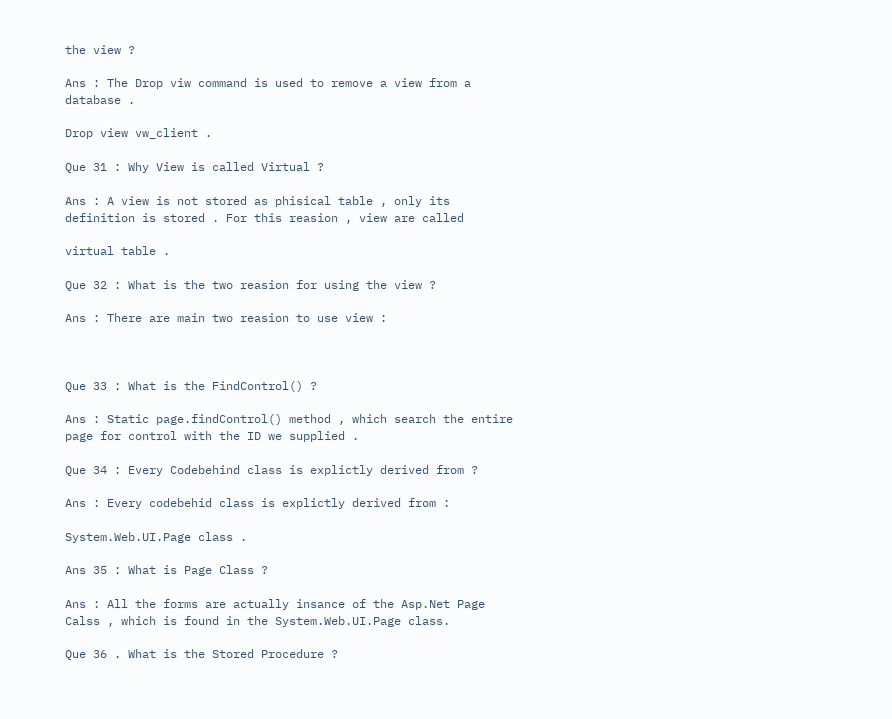the view ?

Ans : The Drop viw command is used to remove a view from a database .

Drop view vw_client .

Que 31 : Why View is called Virtual ?

Ans : A view is not stored as phisical table , only its definition is stored . For this reasion , view are called

virtual table .

Que 32 : What is the two reasion for using the view ?

Ans : There are main two reasion to use view :



Que 33 : What is the FindControl() ?

Ans : Static page.findControl() method , which search the entire page for control with the ID we supplied .

Que 34 : Every Codebehind class is explictly derived from ?

Ans : Every codebehid class is explictly derived from :

System.Web.UI.Page class .

Ans 35 : What is Page Class ?

Ans : All the forms are actually insance of the Asp.Net Page Calss , which is found in the System.Web.UI.Page class.

Que 36 . What is the Stored Procedure ?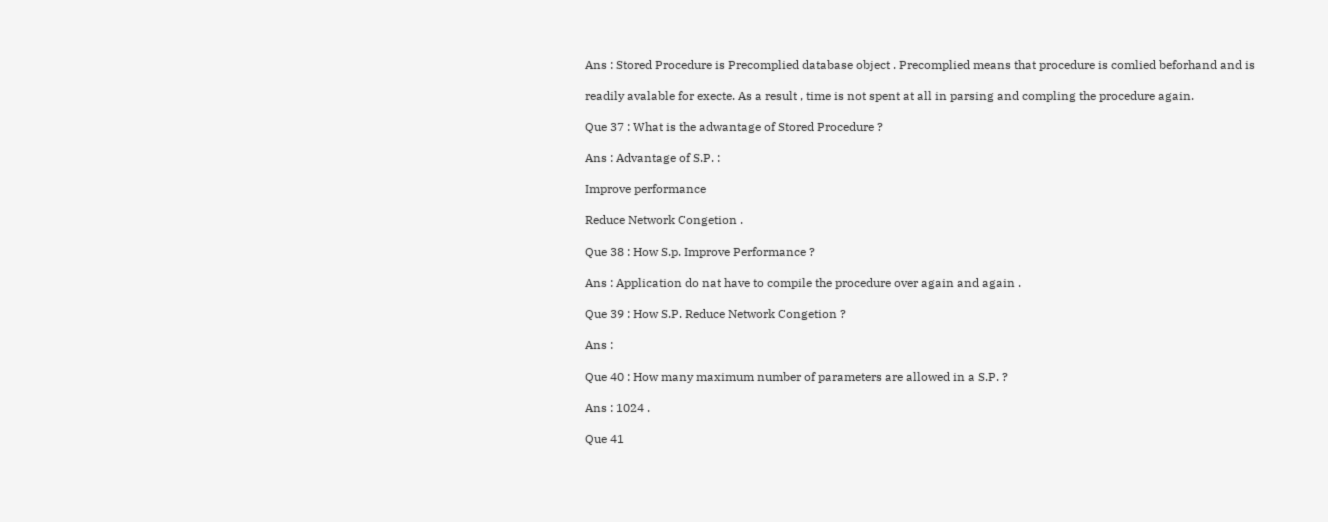Ans : Stored Procedure is Precomplied database object . Precomplied means that procedure is comlied beforhand and is

readily avalable for execte. As a result , time is not spent at all in parsing and compling the procedure again.

Que 37 : What is the adwantage of Stored Procedure ?

Ans : Advantage of S.P. :

Improve performance

Reduce Network Congetion .

Que 38 : How S.p. Improve Performance ?

Ans : Application do nat have to compile the procedure over again and again .

Que 39 : How S.P. Reduce Network Congetion ?

Ans :

Que 40 : How many maximum number of parameters are allowed in a S.P. ?

Ans : 1024 .

Que 41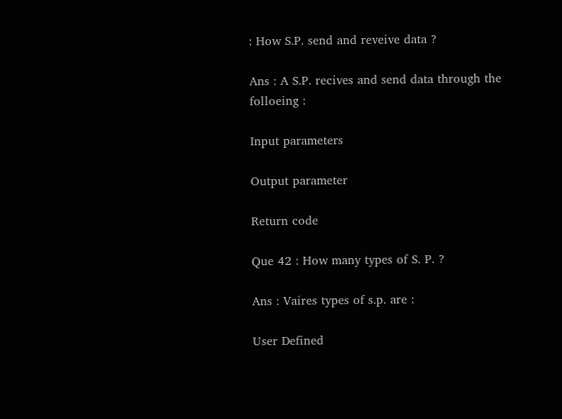: How S.P. send and reveive data ?

Ans : A S.P. recives and send data through the folloeing :

Input parameters

Output parameter

Return code

Que 42 : How many types of S. P. ?

Ans : Vaires types of s.p. are :

User Defined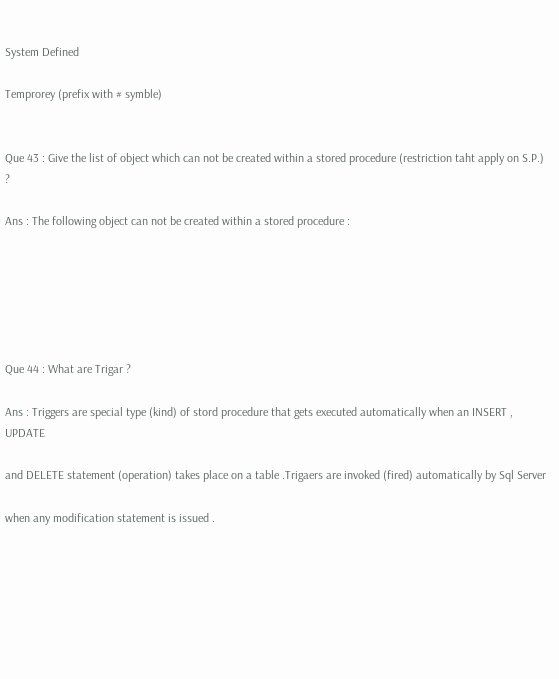System Defined

Temprorey (prefix with # symble)


Que 43 : Give the list of object which can not be created within a stored procedure (restriction taht apply on S.P.) ?

Ans : The following object can not be created within a stored procedure :






Que 44 : What are Trigar ?

Ans : Triggers are special type (kind) of stord procedure that gets executed automatically when an INSERT , UPDATE

and DELETE statement (operation) takes place on a table .Trigaers are invoked (fired) automatically by Sql Server

when any modification statement is issued .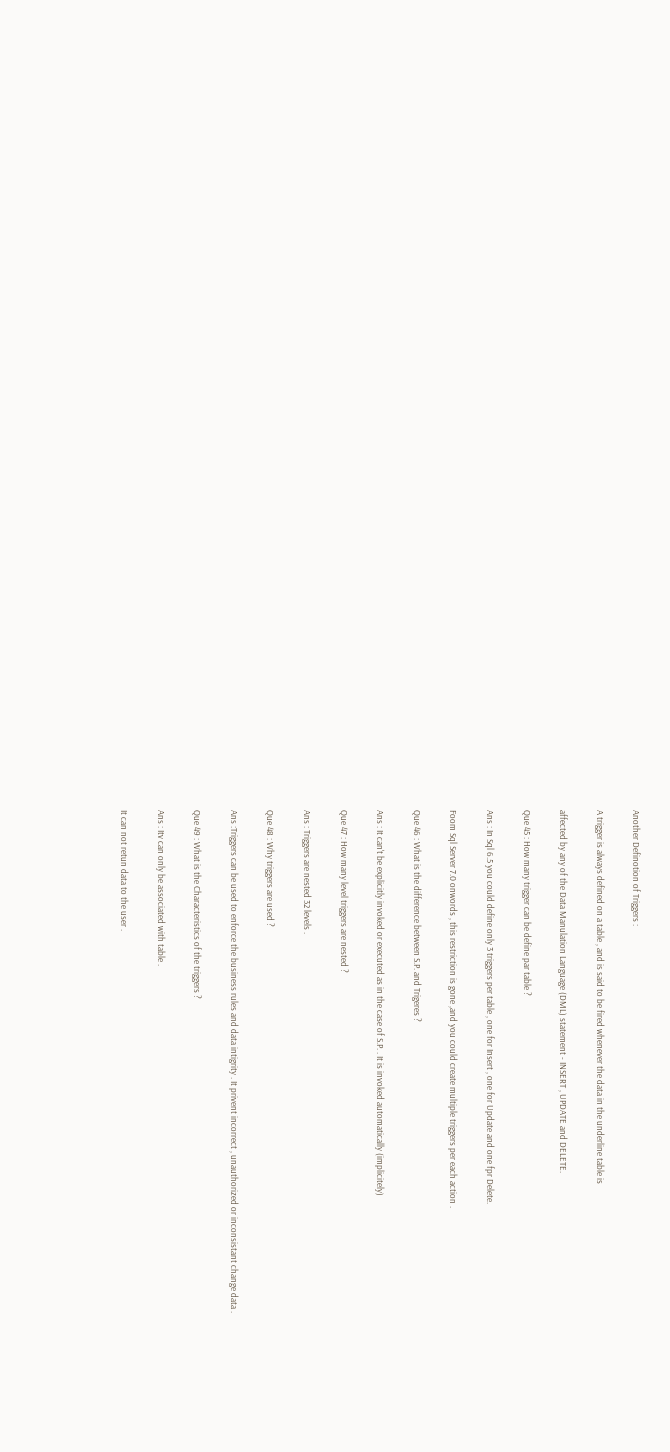Another Definotion of Triggers :

A trigger is always defined on a table , and is said to be fired whenever the data in the underline table is

affected by any of the Data Manulation Language (DML) statement - INSERT , UPDATE and DELETE.

Que 45 : How many trigger can be define par table ?

Ans : In Sql 6.5 you could define only 3 triggers per table , one for Insert , one for Update and one fpr Delete.

Foom Sql Server 7.0 onwords , this restriction is gone ,and you could create multiple triggers per each action .

Que 46 : What is the difference between S.P. and Trigeres ?

Ans : It can't be explicitly invoked or executed as in the case of S.P. . It is invoked automatically (implicitely)

Que 47 : How many level triggers are nested ?

Ans : Triggers are nested 32 levels .

Que 48 : Why triggers are used ?

Ans :Triggers can be used to enforce the business rules and data intigrity . It privent incorrect , unauthorized or inconsistant change data .

Que 49 : What is the Characteristics of the triggers ?

Ans : Itv can only be associated with table .

It can not retun data to the user .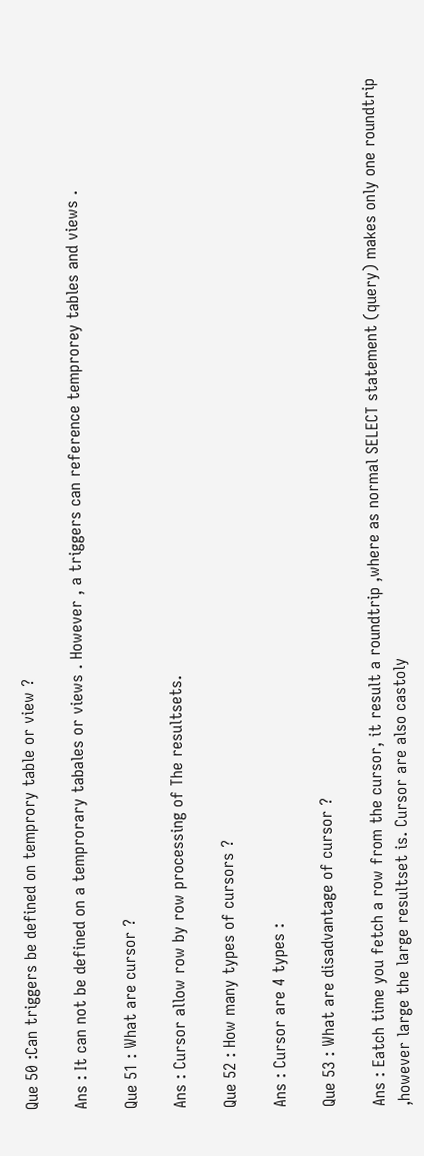Que 50 :Can triggers be defined on temprory table or view ?

Ans : It can not be defined on a temprorary tabales or views . However , a triggers can reference temprorey tables and views .

Que 51 : What are cursor ?

Ans : Cursor allow row by row processing of The resultsets.

Que 52 : How many types of cursors ?

Ans : Cursor are 4 types :

Que 53 : What are disadvantage of cursor ?

Ans : Eatch time you fetch a row from the cursor, it result a roundtrip ,where as normal SELECT statement (query) makes only one roundtrip ,however large the large resultset is. Cursor are also castoly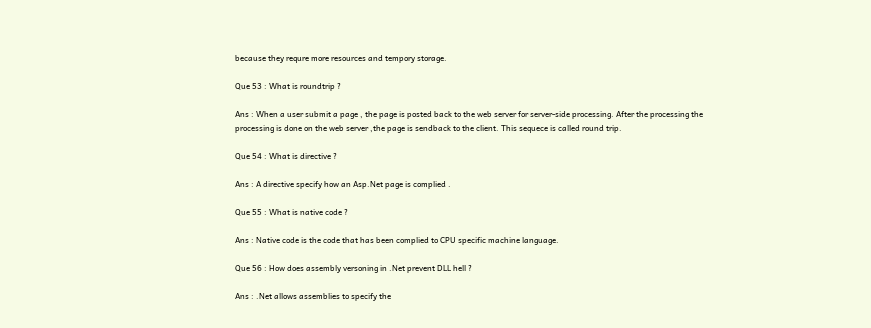because they requre more resources and tempory storage.

Que 53 : What is roundtrip ?

Ans : When a user submit a page , the page is posted back to the web server for server-side processing. After the processing the processing is done on the web server ,the page is sendback to the client. This sequece is called round trip.

Que 54 : What is directive ?

Ans : A directive specify how an Asp.Net page is complied .

Que 55 : What is native code ?

Ans : Native code is the code that has been complied to CPU specific machine language.

Que 56 : How does assembly versoning in .Net prevent DLL hell ?

Ans : .Net allows assemblies to specify the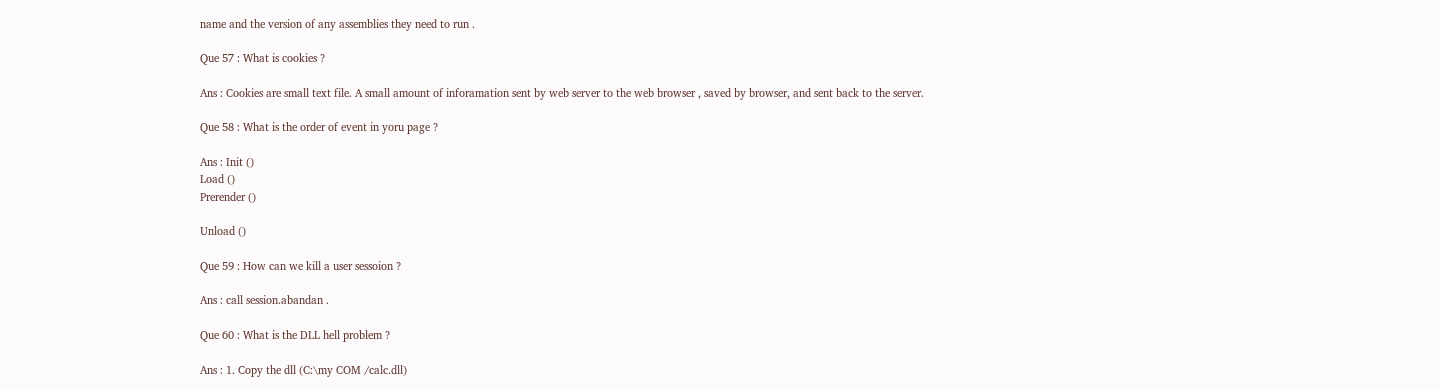name and the version of any assemblies they need to run .

Que 57 : What is cookies ?

Ans : Cookies are small text file. A small amount of inforamation sent by web server to the web browser , saved by browser, and sent back to the server.

Que 58 : What is the order of event in yoru page ?

Ans : Init ()
Load ()
Prerender ()

Unload ()

Que 59 : How can we kill a user sessoion ?

Ans : call session.abandan .

Que 60 : What is the DLL hell problem ?

Ans : 1. Copy the dll (C:\my COM /calc.dll)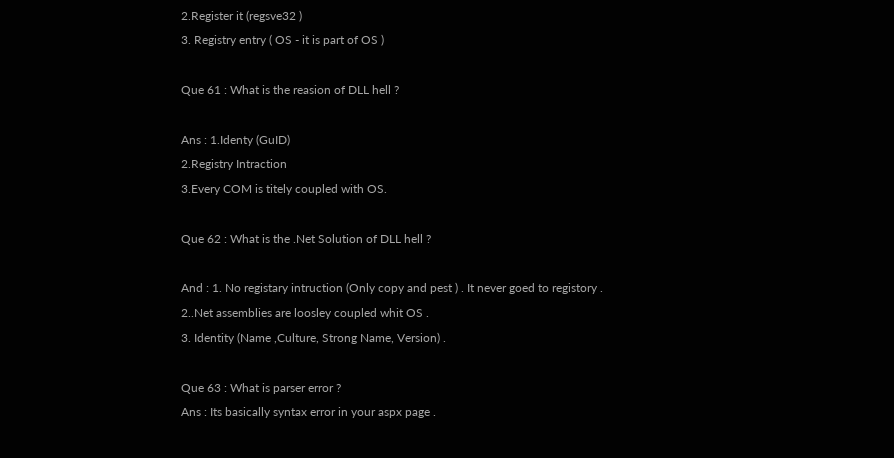2.Register it (regsve32 )
3. Registry entry ( OS - it is part of OS )

Que 61 : What is the reasion of DLL hell ?

Ans : 1.Identy (GuID)
2.Registry Intraction
3.Every COM is titely coupled with OS.

Que 62 : What is the .Net Solution of DLL hell ?

And : 1. No registary intruction (Only copy and pest ) . It never goed to registory .
2..Net assemblies are loosley coupled whit OS .
3. Identity (Name ,Culture, Strong Name, Version) .

Que 63 : What is parser error ?
Ans : Its basically syntax error in your aspx page .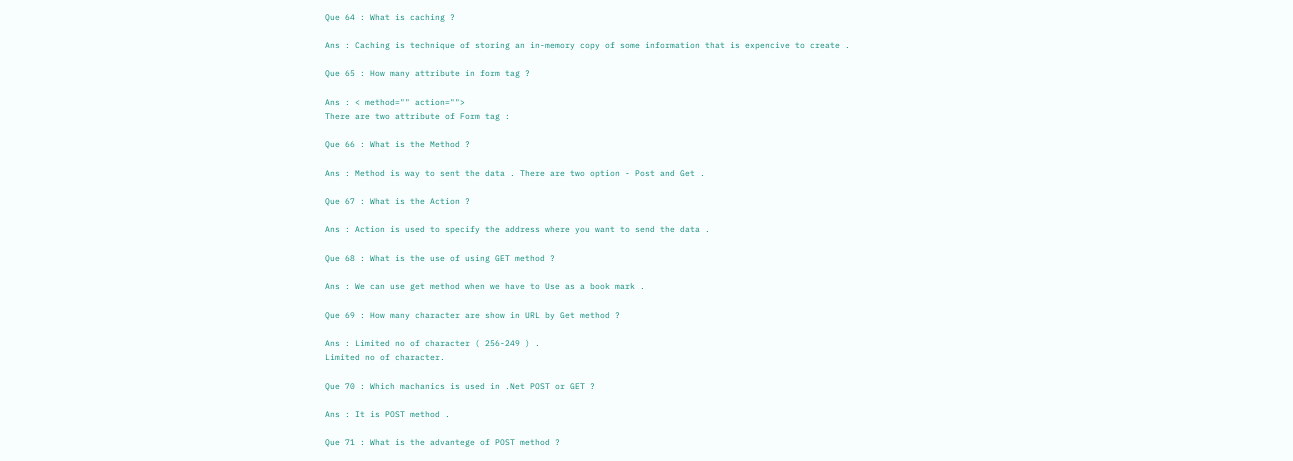Que 64 : What is caching ?

Ans : Caching is technique of storing an in-memory copy of some information that is expencive to create .

Que 65 : How many attribute in form tag ?

Ans : < method="" action="">
There are two attribute of Form tag :

Que 66 : What is the Method ?

Ans : Method is way to sent the data . There are two option - Post and Get .

Que 67 : What is the Action ?

Ans : Action is used to specify the address where you want to send the data .

Que 68 : What is the use of using GET method ?

Ans : We can use get method when we have to Use as a book mark .

Que 69 : How many character are show in URL by Get method ?

Ans : Limited no of character ( 256-249 ) .
Limited no of character.

Que 70 : Which machanics is used in .Net POST or GET ?

Ans : It is POST method .

Que 71 : What is the advantege of POST method ?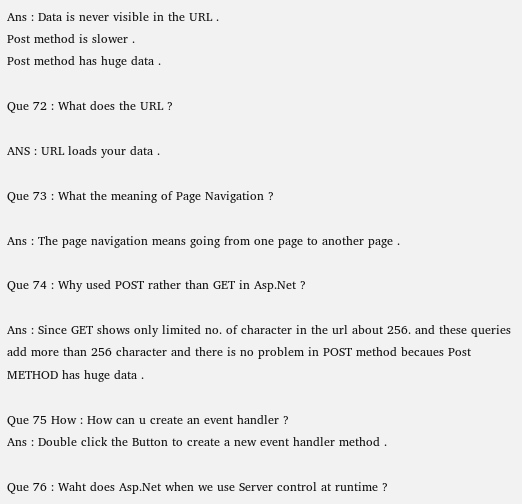Ans : Data is never visible in the URL .
Post method is slower .
Post method has huge data .

Que 72 : What does the URL ?

ANS : URL loads your data .

Que 73 : What the meaning of Page Navigation ?

Ans : The page navigation means going from one page to another page .

Que 74 : Why used POST rather than GET in Asp.Net ?

Ans : Since GET shows only limited no. of character in the url about 256. and these queries add more than 256 character and there is no problem in POST method becaues Post METHOD has huge data .

Que 75 How : How can u create an event handler ?
Ans : Double click the Button to create a new event handler method .

Que 76 : Waht does Asp.Net when we use Server control at runtime ?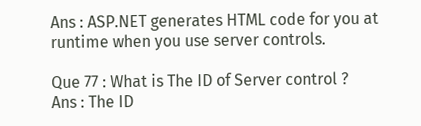Ans : ASP.NET generates HTML code for you at runtime when you use server controls.

Que 77 : What is The ID of Server control ?
Ans : The ID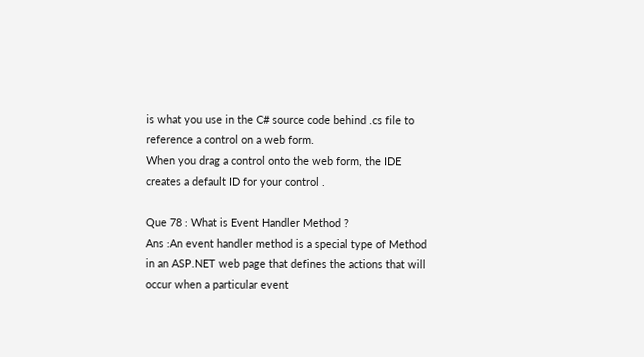is what you use in the C# source code behind .cs file to reference a control on a web form.
When you drag a control onto the web form, the IDE creates a default ID for your control .

Que 78 : What is Event Handler Method ?
Ans :An event handler method is a special type of Method in an ASP.NET web page that defines the actions that will occur when a particular event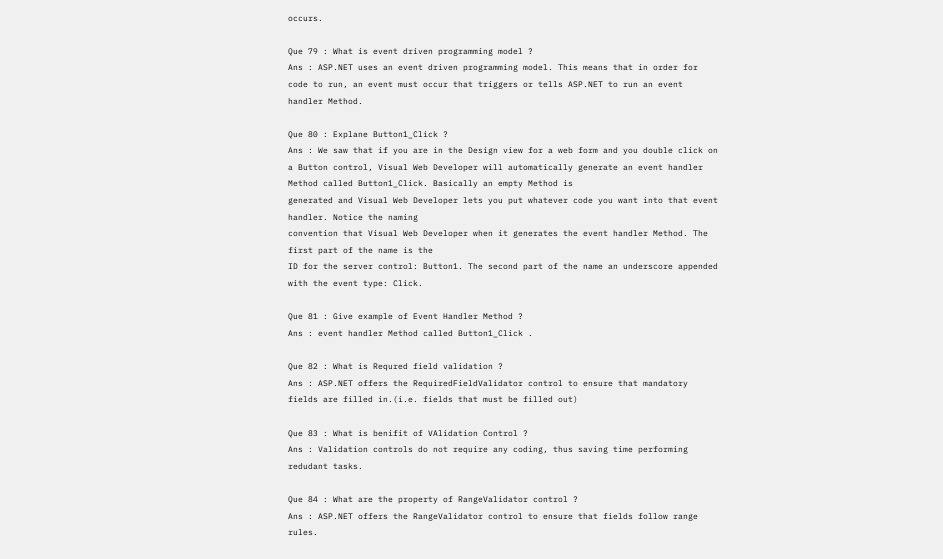occurs.

Que 79 : What is event driven programming model ?
Ans : ASP.NET uses an event driven programming model. This means that in order for code to run, an event must occur that triggers or tells ASP.NET to run an event handler Method.

Que 80 : Explane Button1_Click ?
Ans : We saw that if you are in the Design view for a web form and you double click on a Button control, Visual Web Developer will automatically generate an event handler Method called Button1_Click. Basically an empty Method is
generated and Visual Web Developer lets you put whatever code you want into that event handler. Notice the naming
convention that Visual Web Developer when it generates the event handler Method. The first part of the name is the
ID for the server control: Button1. The second part of the name an underscore appended with the event type: Click.

Que 81 : Give example of Event Handler Method ?
Ans : event handler Method called Button1_Click .

Que 82 : What is Requred field validation ?
Ans : ASP.NET offers the RequiredFieldValidator control to ensure that mandatory fields are filled in.(i.e. fields that must be filled out)

Que 83 : What is benifit of VAlidation Control ?
Ans : Validation controls do not require any coding, thus saving time performing redudant tasks.

Que 84 : What are the property of RangeValidator control ?
Ans : ASP.NET offers the RangeValidator control to ensure that fields follow range rules.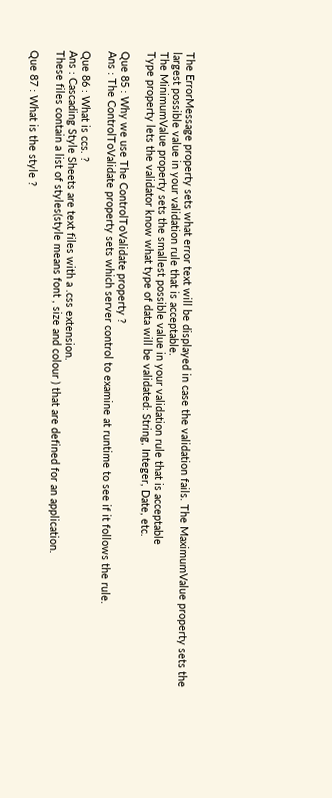The ErrorMessage property sets what error text will be displayed in case the validation fails. The MaximumValue property sets the largest possible value in your validation rule that is acceptable.
The MinimumValue property sets the smallest possible value in your validation rule that is acceptable
Type property lets the validator know what type of data will be validated: String, Integer, Date, etc.

Que 85 : Why we use The ControlToValidate property ?
Ans : The ControlToValidate property sets which server control to examine at runtime to see if it follows the rule.

Que 86 : What is ccs. ?
Ans : Cascading Style Sheets are text files with a .css extension.
These files contain a list of styles(style means font , size and colour ) that are defined for an application.

Que 87 : What is the style ?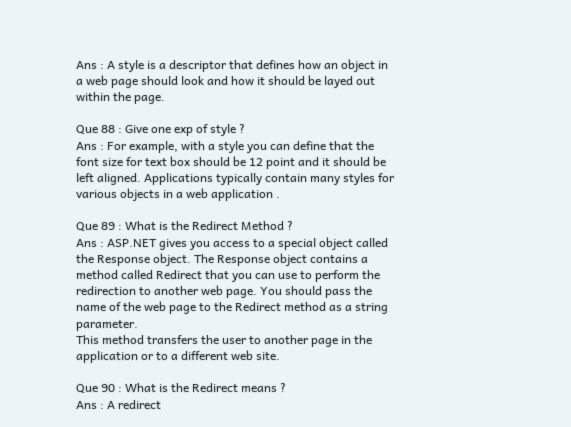Ans : A style is a descriptor that defines how an object in a web page should look and how it should be layed out within the page.

Que 88 : Give one exp of style ?
Ans : For example, with a style you can define that the font size for text box should be 12 point and it should be left aligned. Applications typically contain many styles for various objects in a web application .

Que 89 : What is the Redirect Method ?
Ans : ASP.NET gives you access to a special object called the Response object. The Response object contains a method called Redirect that you can use to perform the redirection to another web page. You should pass the name of the web page to the Redirect method as a string parameter.
This method transfers the user to another page in the application or to a different web site.

Que 90 : What is the Redirect means ?
Ans : A redirect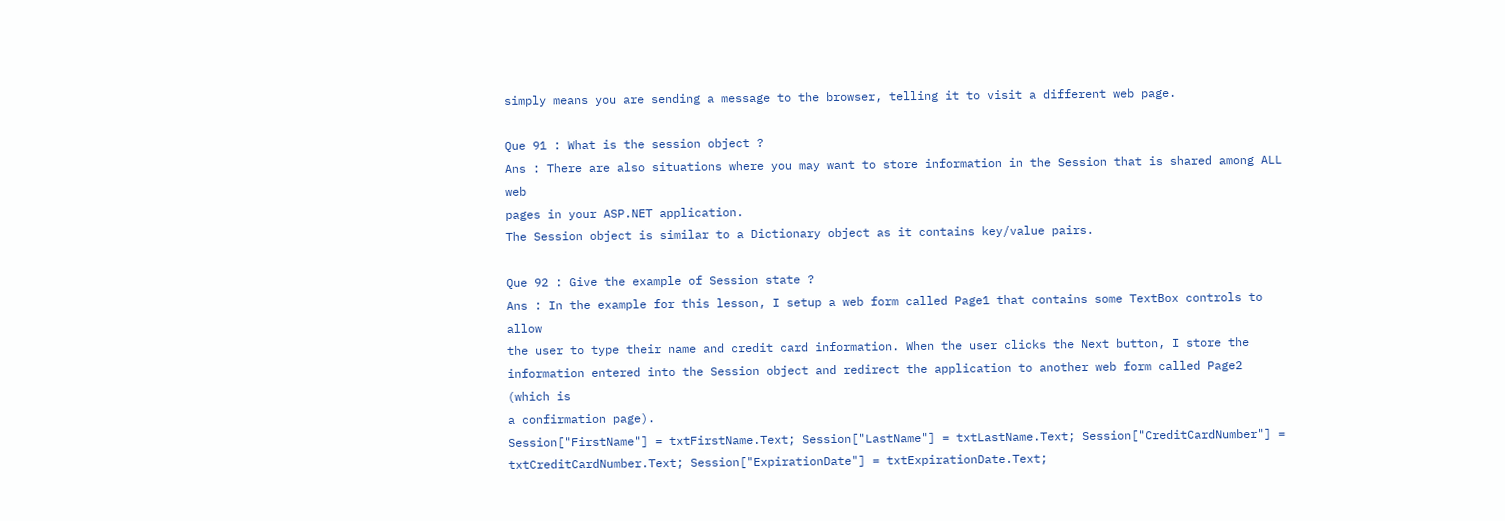simply means you are sending a message to the browser, telling it to visit a different web page.

Que 91 : What is the session object ?
Ans : There are also situations where you may want to store information in the Session that is shared among ALL web
pages in your ASP.NET application.
The Session object is similar to a Dictionary object as it contains key/value pairs.

Que 92 : Give the example of Session state ?
Ans : In the example for this lesson, I setup a web form called Page1 that contains some TextBox controls to allow
the user to type their name and credit card information. When the user clicks the Next button, I store the
information entered into the Session object and redirect the application to another web form called Page2 (which is
a confirmation page).
Session["FirstName"] = txtFirstName.Text; Session["LastName"] = txtLastName.Text; Session["CreditCardNumber"] = txtCreditCardNumber.Text; Session["ExpirationDate"] = txtExpirationDate.Text;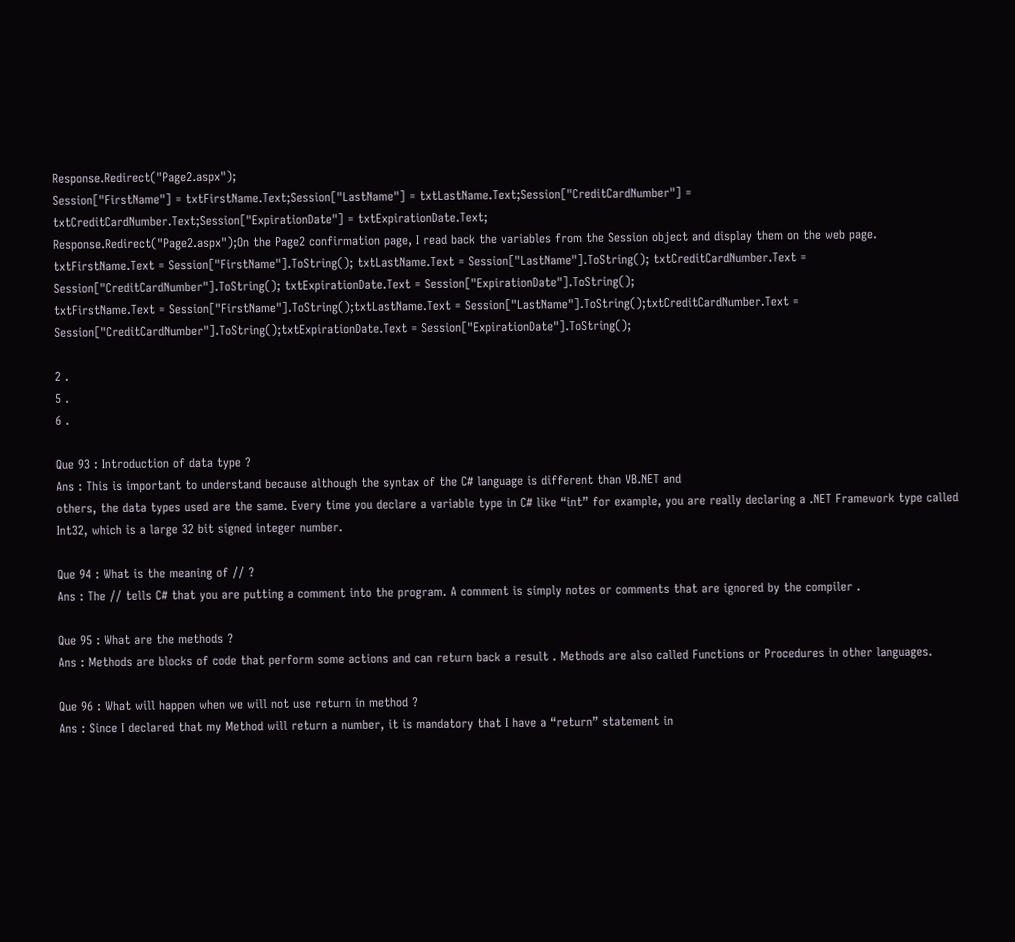Response.Redirect("Page2.aspx");
Session["FirstName"] = txtFirstName.Text;Session["LastName"] = txtLastName.Text;Session["CreditCardNumber"] = txtCreditCardNumber.Text;Session["ExpirationDate"] = txtExpirationDate.Text;
Response.Redirect("Page2.aspx");On the Page2 confirmation page, I read back the variables from the Session object and display them on the web page.
txtFirstName.Text = Session["FirstName"].ToString(); txtLastName.Text = Session["LastName"].ToString(); txtCreditCardNumber.Text = Session["CreditCardNumber"].ToString(); txtExpirationDate.Text = Session["ExpirationDate"].ToString();
txtFirstName.Text = Session["FirstName"].ToString();txtLastName.Text = Session["LastName"].ToString();txtCreditCardNumber.Text = Session["CreditCardNumber"].ToString();txtExpirationDate.Text = Session["ExpirationDate"].ToString();

2 .
5 .
6 .

Que 93 : Introduction of data type ?
Ans : This is important to understand because although the syntax of the C# language is different than VB.NET and
others, the data types used are the same. Every time you declare a variable type in C# like “int” for example, you are really declaring a .NET Framework type called Int32, which is a large 32 bit signed integer number.

Que 94 : What is the meaning of // ?
Ans : The // tells C# that you are putting a comment into the program. A comment is simply notes or comments that are ignored by the compiler .

Que 95 : What are the methods ?
Ans : Methods are blocks of code that perform some actions and can return back a result . Methods are also called Functions or Procedures in other languages.

Que 96 : What will happen when we will not use return in method ?
Ans : Since I declared that my Method will return a number, it is mandatory that I have a “return” statement in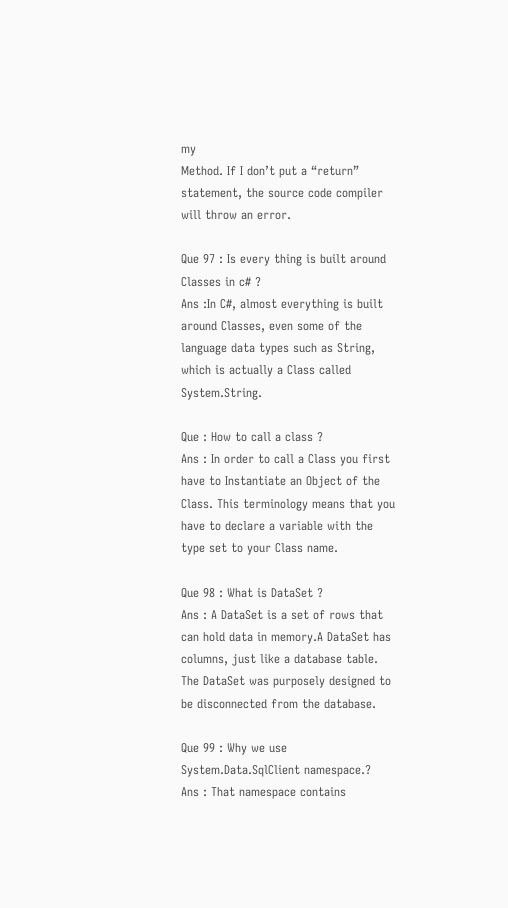my
Method. If I don’t put a “return” statement, the source code compiler will throw an error.

Que 97 : Is every thing is built around Classes in c# ?
Ans :In C#, almost everything is built around Classes, even some of the language data types such as String, which is actually a Class called System.String.

Que : How to call a class ?
Ans : In order to call a Class you first have to Instantiate an Object of the Class. This terminology means that you have to declare a variable with the type set to your Class name.

Que 98 : What is DataSet ?
Ans : A DataSet is a set of rows that can hold data in memory.A DataSet has columns, just like a database table. The DataSet was purposely designed to be disconnected from the database.

Que 99 : Why we use System.Data.SqlClient namespace.?
Ans : That namespace contains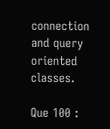connection and query oriented classes.

Que 100 :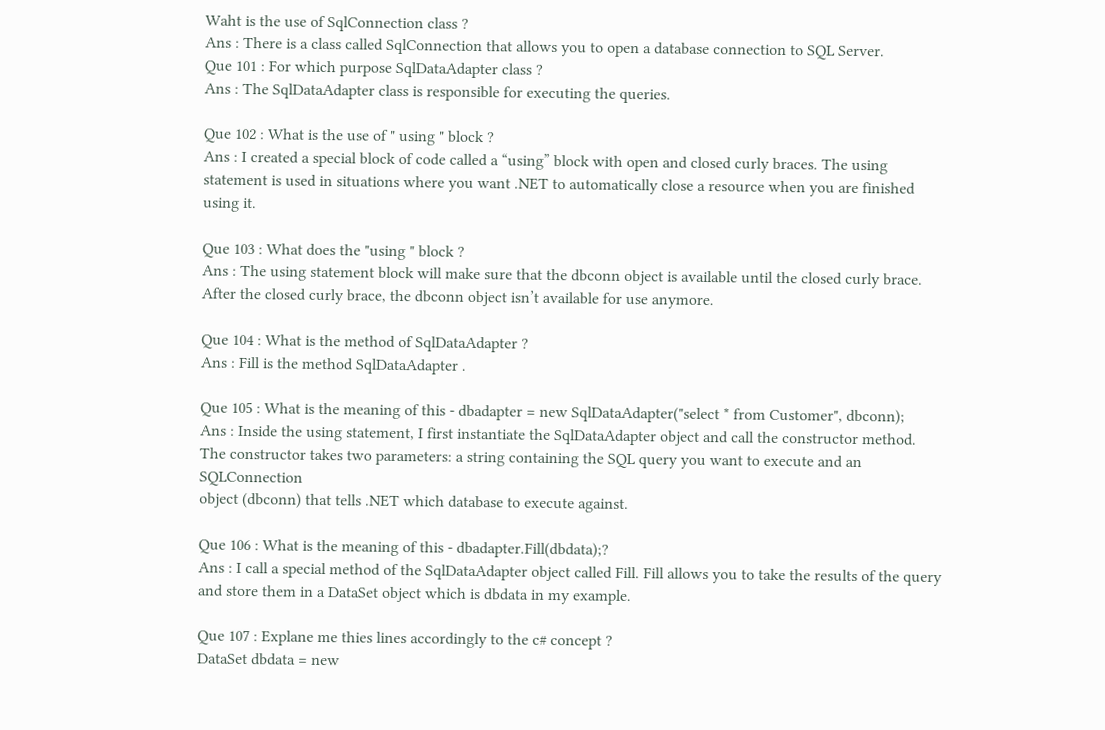Waht is the use of SqlConnection class ?
Ans : There is a class called SqlConnection that allows you to open a database connection to SQL Server.
Que 101 : For which purpose SqlDataAdapter class ?
Ans : The SqlDataAdapter class is responsible for executing the queries.

Que 102 : What is the use of " using " block ?
Ans : I created a special block of code called a “using” block with open and closed curly braces. The using statement is used in situations where you want .NET to automatically close a resource when you are finished using it.

Que 103 : What does the "using " block ?
Ans : The using statement block will make sure that the dbconn object is available until the closed curly brace. After the closed curly brace, the dbconn object isn’t available for use anymore.

Que 104 : What is the method of SqlDataAdapter ?
Ans : Fill is the method SqlDataAdapter .

Que 105 : What is the meaning of this - dbadapter = new SqlDataAdapter("select * from Customer", dbconn);
Ans : Inside the using statement, I first instantiate the SqlDataAdapter object and call the constructor method.
The constructor takes two parameters: a string containing the SQL query you want to execute and an SQLConnection
object (dbconn) that tells .NET which database to execute against.

Que 106 : What is the meaning of this - dbadapter.Fill(dbdata);?
Ans : I call a special method of the SqlDataAdapter object called Fill. Fill allows you to take the results of the query and store them in a DataSet object which is dbdata in my example.

Que 107 : Explane me thies lines accordingly to the c# concept ?
DataSet dbdata = new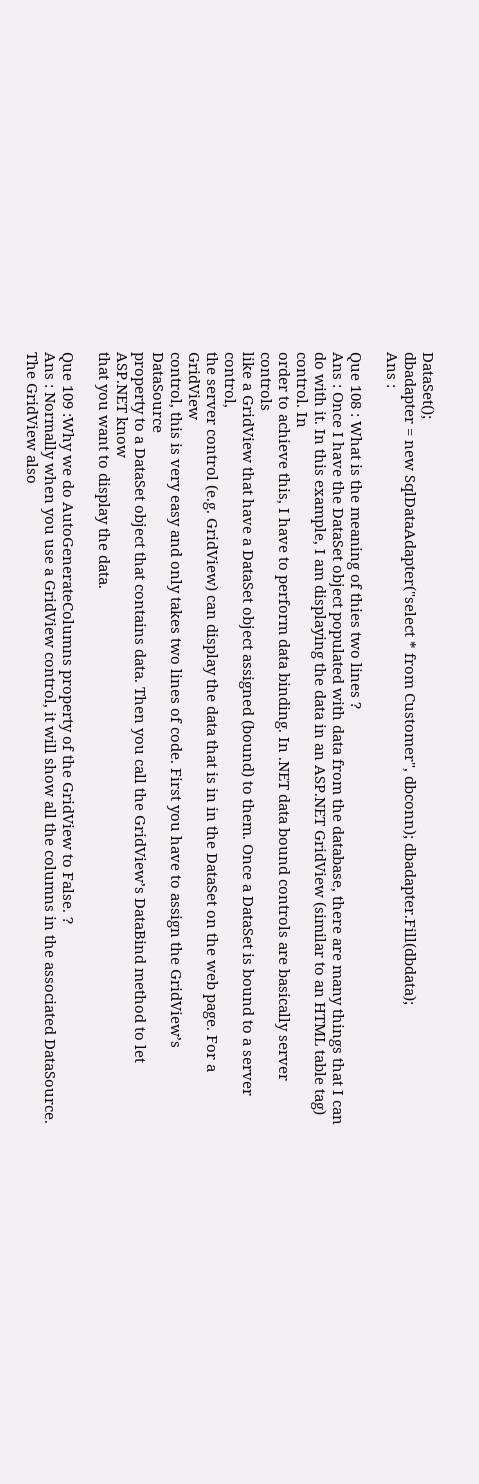DataSet();
dbadapter = new SqlDataAdapter("select * from Customer", dbconn); dbadapter.Fill(dbdata);
Ans :

Que 108 : What is the meaning of thies two lines ?
Ans : Once I have the DataSet object populated with data from the database, there are many things that I can do with it. In this example, I am displaying the data in an ASP.NET GridView (similar to an HTML table tag) control. In
order to achieve this, I have to perform data binding. In .NET data bound controls are basically server controls
like a GridView that have a DataSet object assigned (bound) to them. Once a DataSet is bound to a server control,
the server control (e.g. GridView) can display the data that is in in the DataSet on the web page. For a GridView
control, this is very easy and only takes two lines of code. First you have to assign the GridView’s DataSource
property to a DataSet object that contains data. Then you call the GridView’s DataBind method to let ASP.NET know
that you want to display the data.

Que 109 :Why we do AutoGenerateColumns property of the GridView to False. ?
Ans : Normally when you use a GridView control, it will show all the columns in the associated DataSource. The GridView also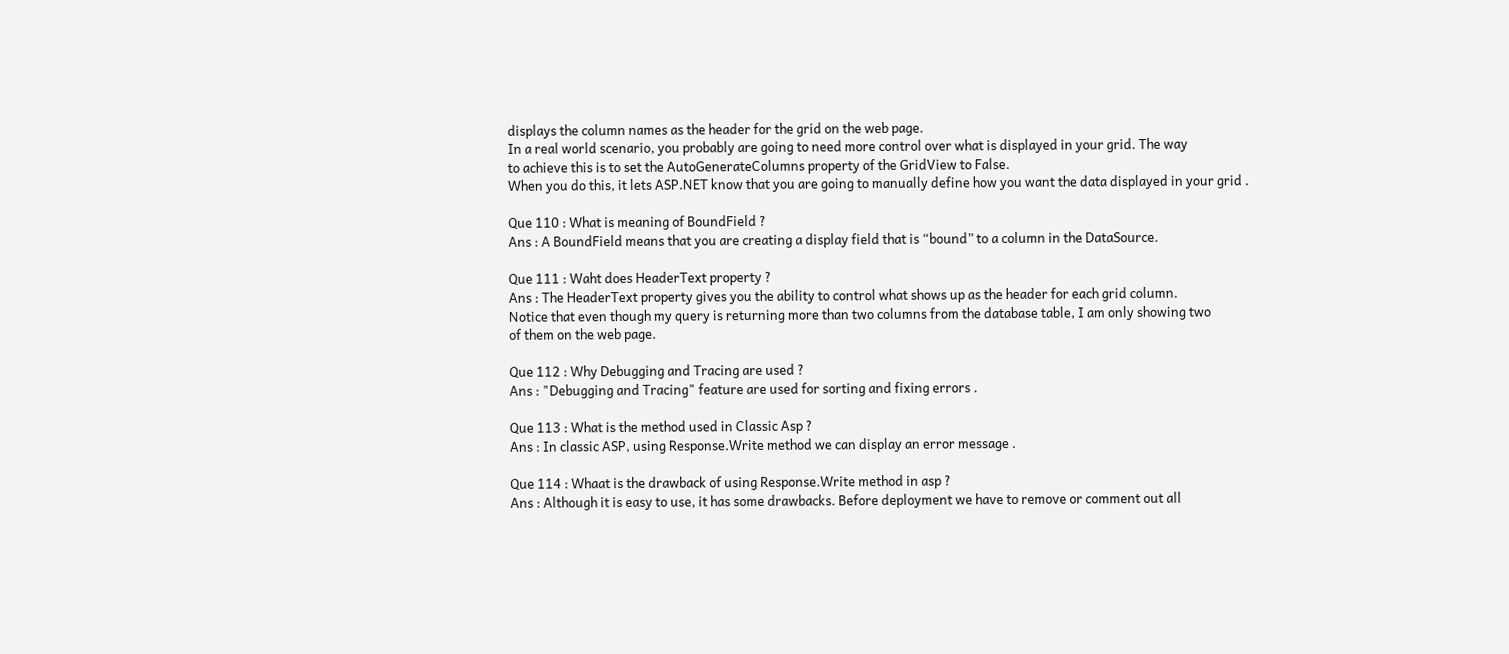displays the column names as the header for the grid on the web page.
In a real world scenario, you probably are going to need more control over what is displayed in your grid. The way
to achieve this is to set the AutoGenerateColumns property of the GridView to False.
When you do this, it lets ASP.NET know that you are going to manually define how you want the data displayed in your grid .

Que 110 : What is meaning of BoundField ?
Ans : A BoundField means that you are creating a display field that is “bound” to a column in the DataSource.

Que 111 : Waht does HeaderText property ?
Ans : The HeaderText property gives you the ability to control what shows up as the header for each grid column.
Notice that even though my query is returning more than two columns from the database table, I am only showing two
of them on the web page.

Que 112 : Why Debugging and Tracing are used ?
Ans : "Debugging and Tracing" feature are used for sorting and fixing errors .

Que 113 : What is the method used in Classic Asp ?
Ans : In classic ASP, using Response.Write method we can display an error message .

Que 114 : Whaat is the drawback of using Response.Write method in asp ?
Ans : Although it is easy to use, it has some drawbacks. Before deployment we have to remove or comment out all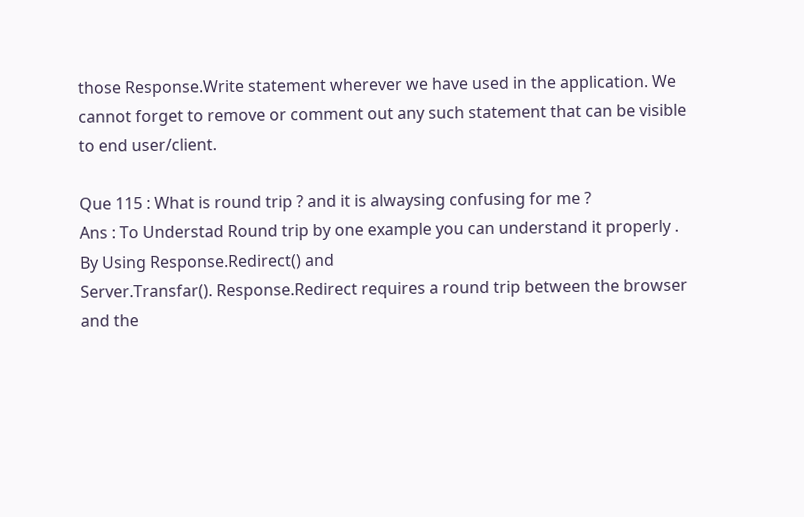those Response.Write statement wherever we have used in the application. We cannot forget to remove or comment out any such statement that can be visible to end user/client.

Que 115 : What is round trip ? and it is alwaysing confusing for me ?
Ans : To Understad Round trip by one example you can understand it properly . By Using Response.Redirect() and
Server.Transfar(). Response.Redirect requires a round trip between the browser and the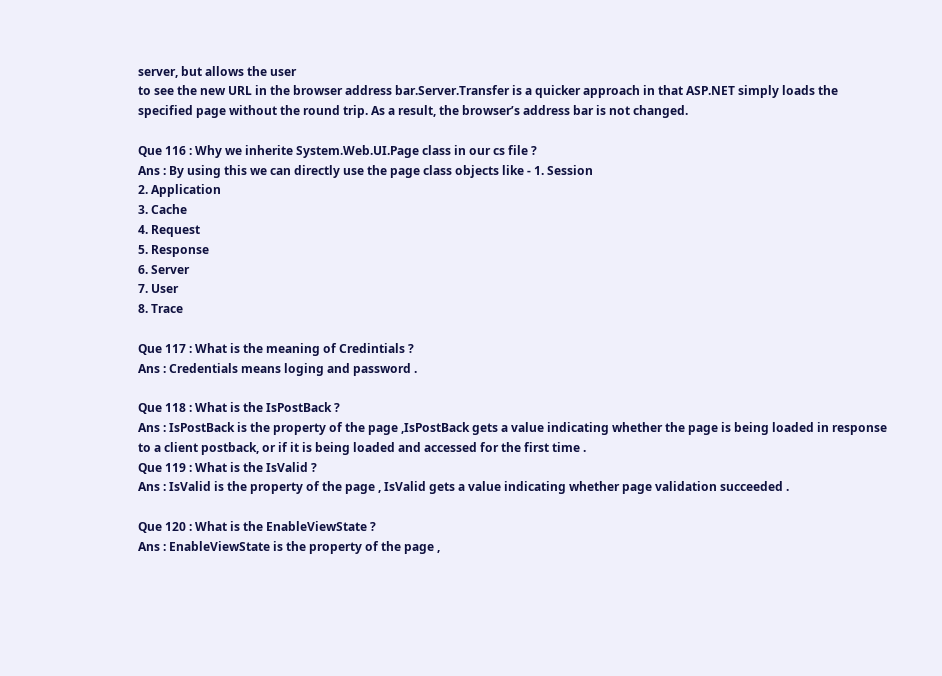server, but allows the user
to see the new URL in the browser address bar.Server.Transfer is a quicker approach in that ASP.NET simply loads the
specified page without the round trip. As a result, the browser’s address bar is not changed.

Que 116 : Why we inherite System.Web.UI.Page class in our cs file ?
Ans : By using this we can directly use the page class objects like - 1. Session
2. Application
3. Cache
4. Request
5. Response
6. Server
7. User
8. Trace

Que 117 : What is the meaning of Credintials ?
Ans : Credentials means loging and password .

Que 118 : What is the IsPostBack ?
Ans : IsPostBack is the property of the page ,IsPostBack gets a value indicating whether the page is being loaded in response to a client postback, or if it is being loaded and accessed for the first time .
Que 119 : What is the IsValid ?
Ans : IsValid is the property of the page , IsValid gets a value indicating whether page validation succeeded .

Que 120 : What is the EnableViewState ?
Ans : EnableViewState is the property of the page ,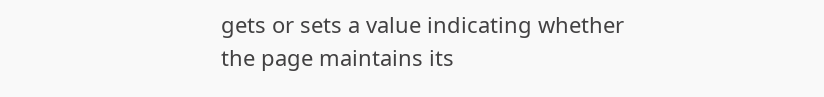gets or sets a value indicating whether the page maintains its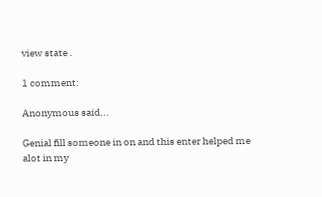view state .

1 comment:

Anonymous said...

Genial fill someone in on and this enter helped me alot in my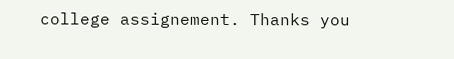college assignement. Thanks you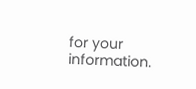for your information.